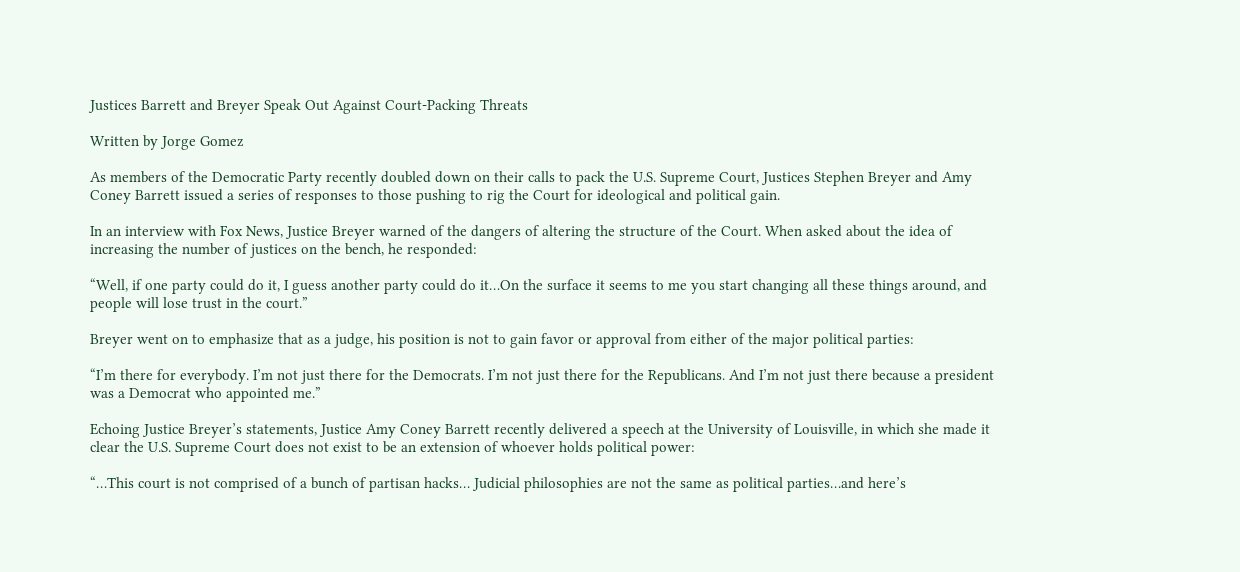Justices Barrett and Breyer Speak Out Against Court-Packing Threats

Written by Jorge Gomez

As members of the Democratic Party recently doubled down on their calls to pack the U.S. Supreme Court, Justices Stephen Breyer and Amy Coney Barrett issued a series of responses to those pushing to rig the Court for ideological and political gain.

In an interview with Fox News, Justice Breyer warned of the dangers of altering the structure of the Court. When asked about the idea of increasing the number of justices on the bench, he responded:

“Well, if one party could do it, I guess another party could do it…On the surface it seems to me you start changing all these things around, and people will lose trust in the court.”

Breyer went on to emphasize that as a judge, his position is not to gain favor or approval from either of the major political parties:

“I’m there for everybody. I’m not just there for the Democrats. I’m not just there for the Republicans. And I’m not just there because a president was a Democrat who appointed me.”

Echoing Justice Breyer’s statements, Justice Amy Coney Barrett recently delivered a speech at the University of Louisville, in which she made it clear the U.S. Supreme Court does not exist to be an extension of whoever holds political power:

“…This court is not comprised of a bunch of partisan hacks… Judicial philosophies are not the same as political parties…and here’s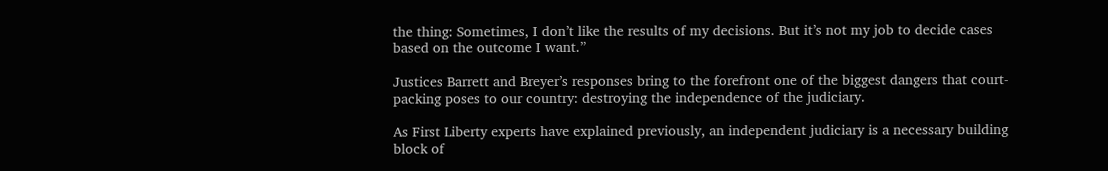the thing: Sometimes, I don’t like the results of my decisions. But it’s not my job to decide cases based on the outcome I want.”

Justices Barrett and Breyer’s responses bring to the forefront one of the biggest dangers that court-packing poses to our country: destroying the independence of the judiciary.

As First Liberty experts have explained previously, an independent judiciary is a necessary building block of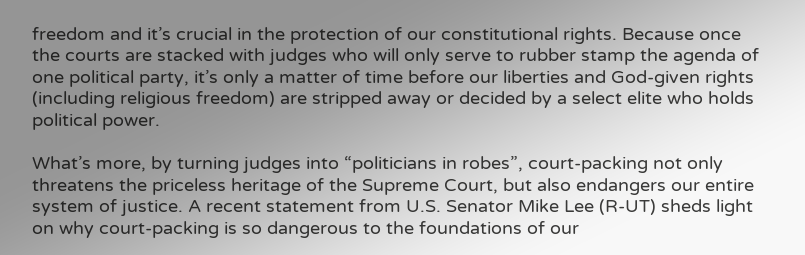freedom and it’s crucial in the protection of our constitutional rights. Because once the courts are stacked with judges who will only serve to rubber stamp the agenda of one political party, it’s only a matter of time before our liberties and God-given rights (including religious freedom) are stripped away or decided by a select elite who holds political power.

What’s more, by turning judges into “politicians in robes”, court-packing not only threatens the priceless heritage of the Supreme Court, but also endangers our entire system of justice. A recent statement from U.S. Senator Mike Lee (R-UT) sheds light on why court-packing is so dangerous to the foundations of our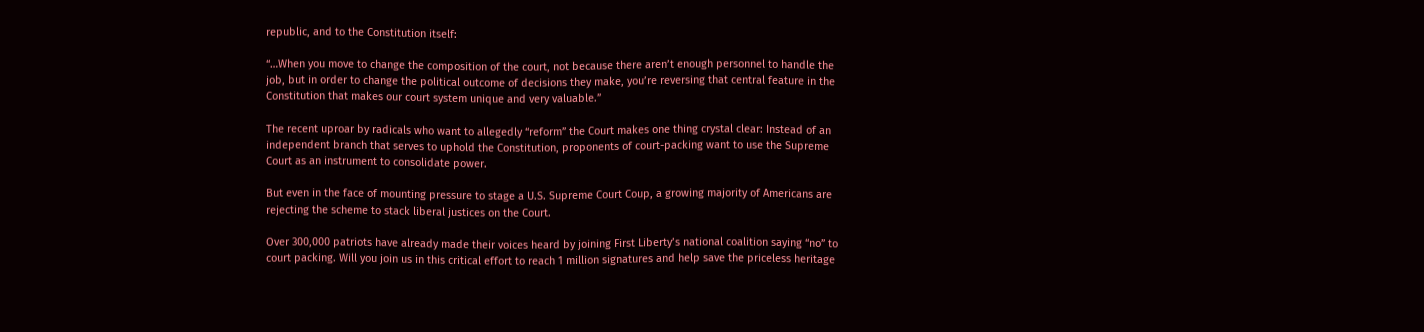republic, and to the Constitution itself:

“…When you move to change the composition of the court, not because there aren’t enough personnel to handle the job, but in order to change the political outcome of decisions they make, you’re reversing that central feature in the Constitution that makes our court system unique and very valuable.”

The recent uproar by radicals who want to allegedly “reform” the Court makes one thing crystal clear: Instead of an independent branch that serves to uphold the Constitution, proponents of court-packing want to use the Supreme Court as an instrument to consolidate power.

But even in the face of mounting pressure to stage a U.S. Supreme Court Coup, a growing majority of Americans are rejecting the scheme to stack liberal justices on the Court.

Over 300,000 patriots have already made their voices heard by joining First Liberty’s national coalition saying “no” to court packing. Will you join us in this critical effort to reach 1 million signatures and help save the priceless heritage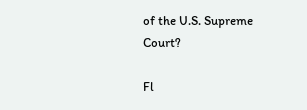of the U.S. Supreme Court?

Fl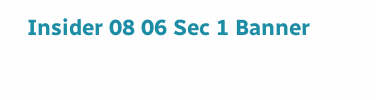Insider 08 06 Sec 1 Banner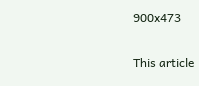900x473

This article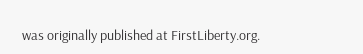was originally published at FirstLiberty.org.